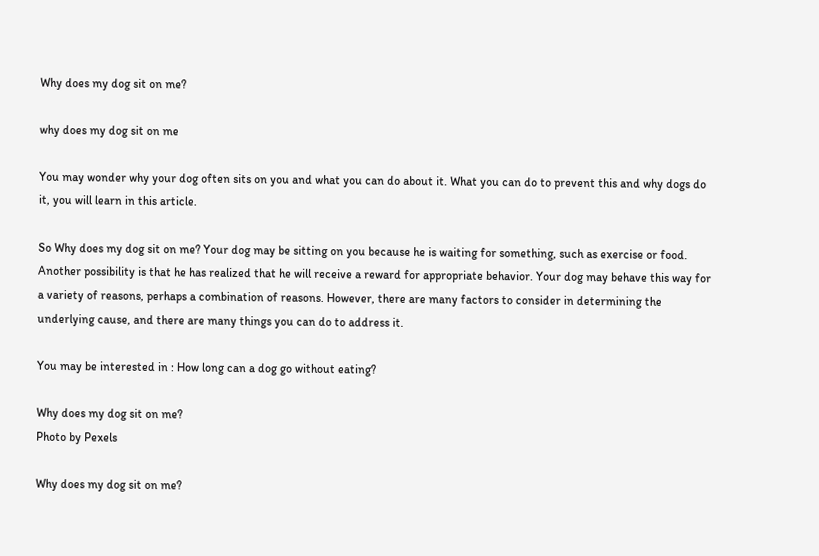Why does my dog sit on me?

why does my dog sit on me

You may wonder why your dog often sits on you and what you can do about it. What you can do to prevent this and why dogs do it, you will learn in this article.

So Why does my dog sit on me? Your dog may be sitting on you because he is waiting for something, such as exercise or food. Another possibility is that he has realized that he will receive a reward for appropriate behavior. Your dog may behave this way for a variety of reasons, perhaps a combination of reasons. However, there are many factors to consider in determining the underlying cause, and there are many things you can do to address it.

You may be interested in : How long can a dog go without eating?

Why does my dog sit on me?
Photo by Pexels

Why does my dog sit on me?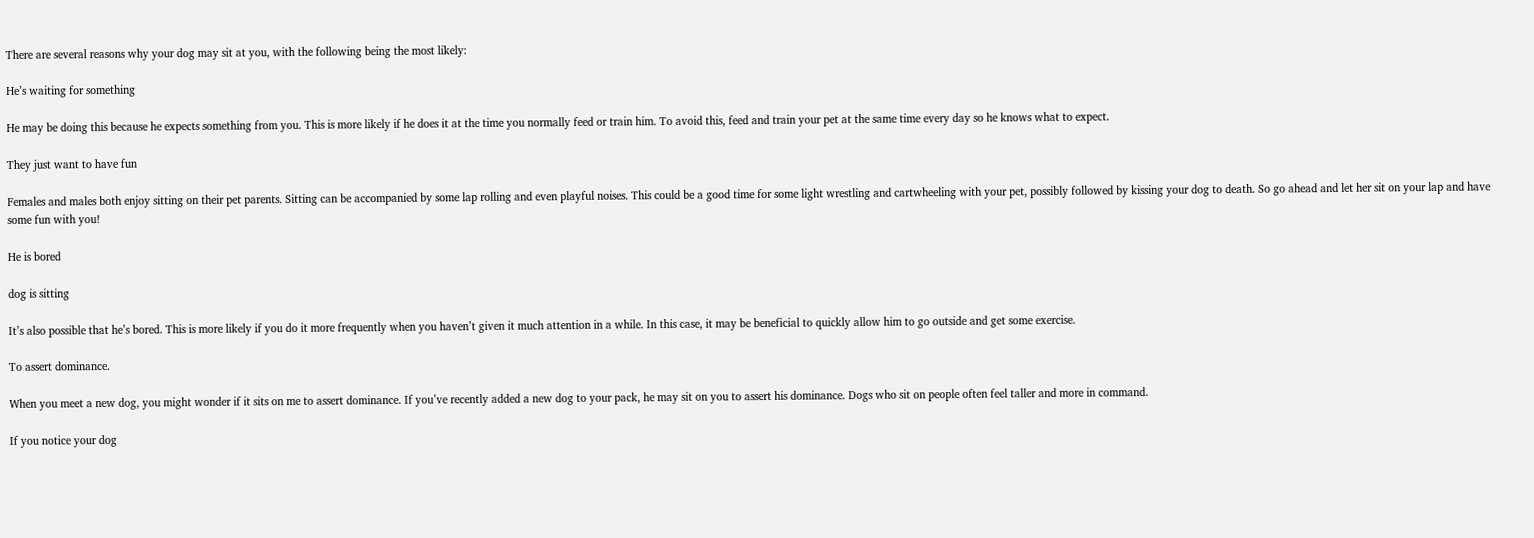There are several reasons why your dog may sit at you, with the following being the most likely:

He’s waiting for something

He may be doing this because he expects something from you. This is more likely if he does it at the time you normally feed or train him. To avoid this, feed and train your pet at the same time every day so he knows what to expect.

They just want to have fun

Females and males both enjoy sitting on their pet parents. Sitting can be accompanied by some lap rolling and even playful noises. This could be a good time for some light wrestling and cartwheeling with your pet, possibly followed by kissing your dog to death. So go ahead and let her sit on your lap and have some fun with you!

He is bored

dog is sitting

It’s also possible that he’s bored. This is more likely if you do it more frequently when you haven’t given it much attention in a while. In this case, it may be beneficial to quickly allow him to go outside and get some exercise.

To assert dominance.

When you meet a new dog, you might wonder if it sits on me to assert dominance. If you’ve recently added a new dog to your pack, he may sit on you to assert his dominance. Dogs who sit on people often feel taller and more in command.

If you notice your dog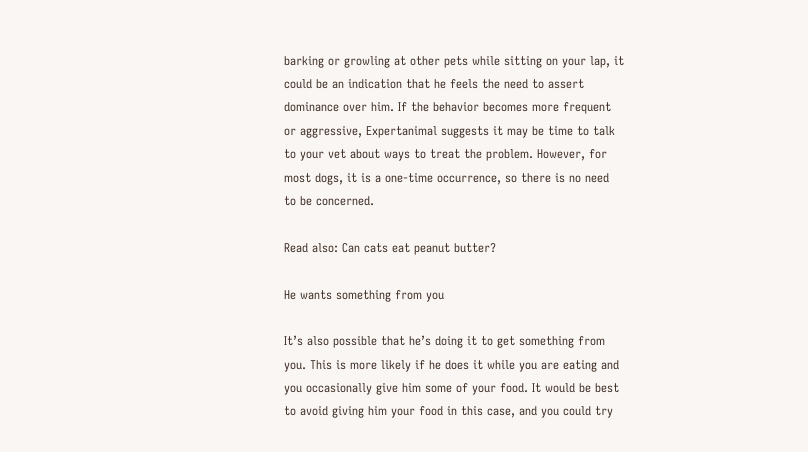barking or growling at other pets while sitting on your lap, it could be an indication that he feels the need to assert dominance over him. If the behavior becomes more frequent or aggressive, Expertanimal suggests it may be time to talk to your vet about ways to treat the problem. However, for most dogs, it is a one-time occurrence, so there is no need to be concerned.

Read also: Can cats eat peanut butter?

He wants something from you

It’s also possible that he’s doing it to get something from you. This is more likely if he does it while you are eating and you occasionally give him some of your food. It would be best to avoid giving him your food in this case, and you could try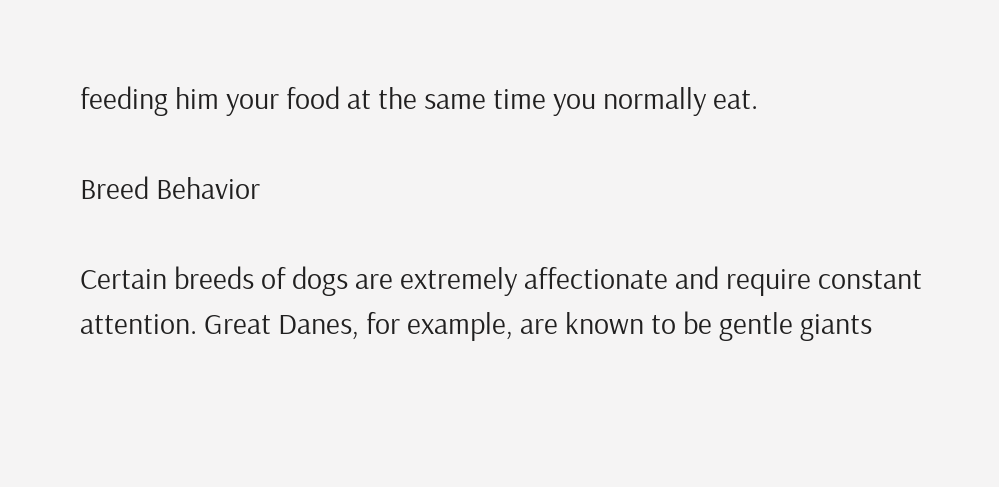feeding him your food at the same time you normally eat.

Breed Behavior

Certain breeds of dogs are extremely affectionate and require constant attention. Great Danes, for example, are known to be gentle giants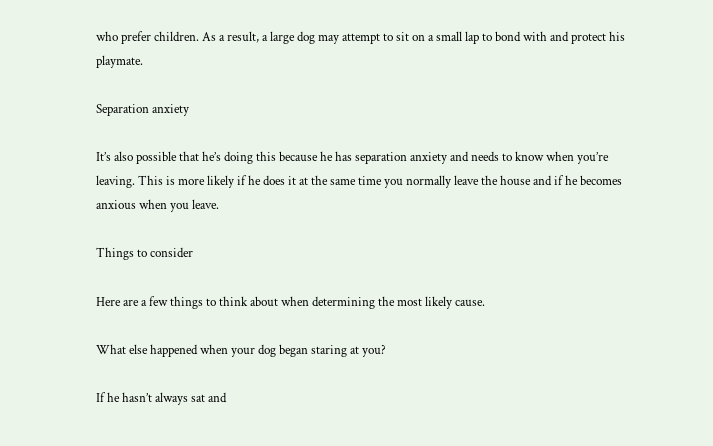who prefer children. As a result, a large dog may attempt to sit on a small lap to bond with and protect his playmate.

Separation anxiety

It’s also possible that he’s doing this because he has separation anxiety and needs to know when you’re leaving. This is more likely if he does it at the same time you normally leave the house and if he becomes anxious when you leave.

Things to consider

Here are a few things to think about when determining the most likely cause.

What else happened when your dog began staring at you?

If he hasn’t always sat and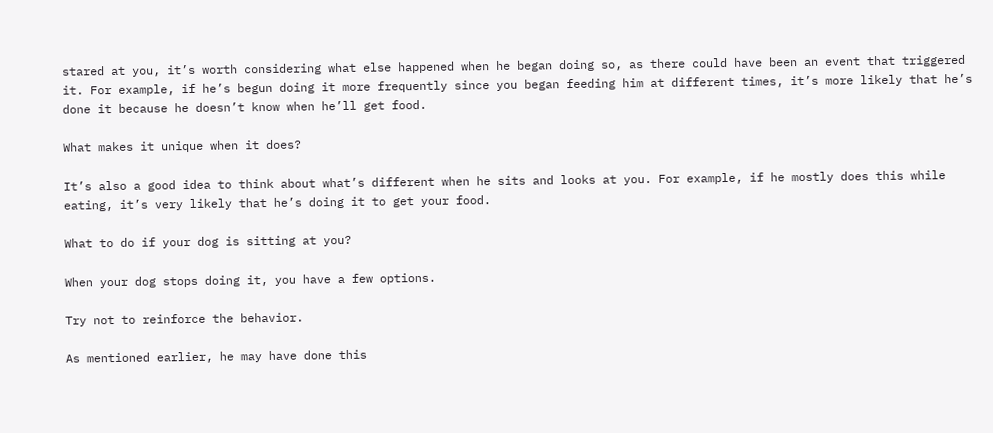stared at you, it’s worth considering what else happened when he began doing so, as there could have been an event that triggered it. For example, if he’s begun doing it more frequently since you began feeding him at different times, it’s more likely that he’s done it because he doesn’t know when he’ll get food.

What makes it unique when it does?

It’s also a good idea to think about what’s different when he sits and looks at you. For example, if he mostly does this while eating, it’s very likely that he’s doing it to get your food.

What to do if your dog is sitting at you?

When your dog stops doing it, you have a few options.

Try not to reinforce the behavior.

As mentioned earlier, he may have done this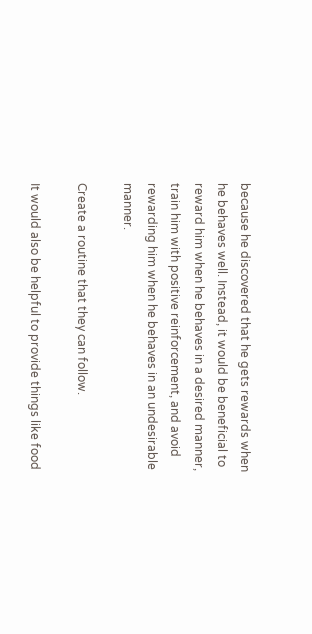because he discovered that he gets rewards when he behaves well. Instead, it would be beneficial to reward him when he behaves in a desired manner, train him with positive reinforcement, and avoid rewarding him when he behaves in an undesirable manner.

Create a routine that they can follow.

It would also be helpful to provide things like food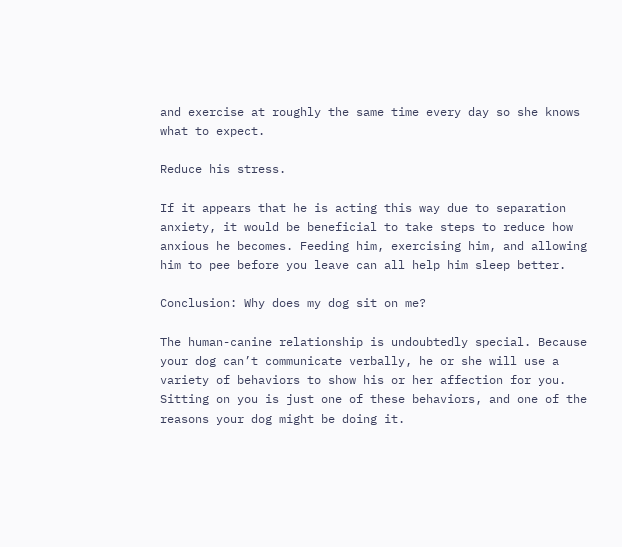and exercise at roughly the same time every day so she knows what to expect.

Reduce his stress.

If it appears that he is acting this way due to separation anxiety, it would be beneficial to take steps to reduce how anxious he becomes. Feeding him, exercising him, and allowing him to pee before you leave can all help him sleep better.

Conclusion: Why does my dog sit on me?

The human-canine relationship is undoubtedly special. Because your dog can’t communicate verbally, he or she will use a variety of behaviors to show his or her affection for you. Sitting on you is just one of these behaviors, and one of the reasons your dog might be doing it.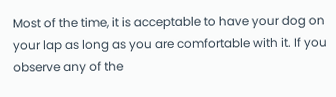Most of the time, it is acceptable to have your dog on your lap as long as you are comfortable with it. If you observe any of the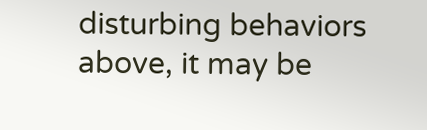disturbing behaviors above, it may be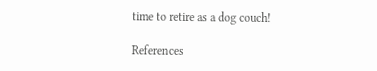time to retire as a dog couch!

References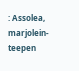: Assolea, marjolein-teepen